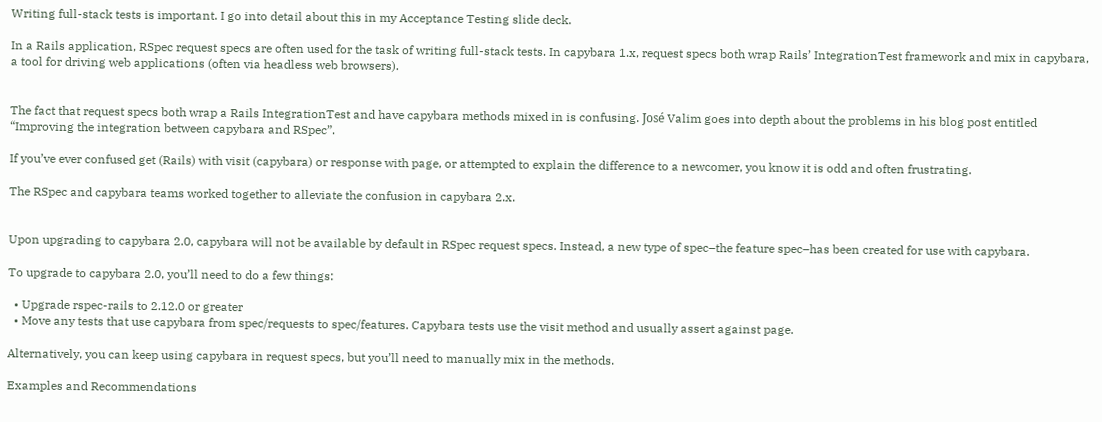Writing full-stack tests is important. I go into detail about this in my Acceptance Testing slide deck.

In a Rails application, RSpec request specs are often used for the task of writing full-stack tests. In capybara 1.x, request specs both wrap Rails’ IntegrationTest framework and mix in capybara, a tool for driving web applications (often via headless web browsers).


The fact that request specs both wrap a Rails IntegrationTest and have capybara methods mixed in is confusing. José Valim goes into depth about the problems in his blog post entitled “Improving the integration between capybara and RSpec”.

If you’ve ever confused get (Rails) with visit (capybara) or response with page, or attempted to explain the difference to a newcomer, you know it is odd and often frustrating.

The RSpec and capybara teams worked together to alleviate the confusion in capybara 2.x.


Upon upgrading to capybara 2.0, capybara will not be available by default in RSpec request specs. Instead, a new type of spec–the feature spec–has been created for use with capybara.

To upgrade to capybara 2.0, you’ll need to do a few things:

  • Upgrade rspec-rails to 2.12.0 or greater
  • Move any tests that use capybara from spec/requests to spec/features. Capybara tests use the visit method and usually assert against page.

Alternatively, you can keep using capybara in request specs, but you’ll need to manually mix in the methods.

Examples and Recommendations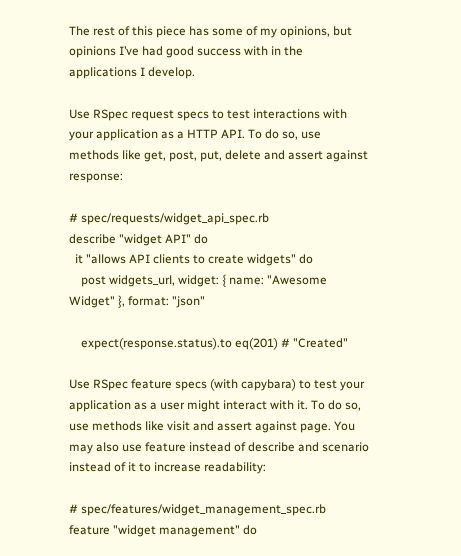The rest of this piece has some of my opinions, but opinions I’ve had good success with in the applications I develop.

Use RSpec request specs to test interactions with your application as a HTTP API. To do so, use methods like get, post, put, delete and assert against response:

# spec/requests/widget_api_spec.rb
describe "widget API" do
  it "allows API clients to create widgets" do
    post widgets_url, widget: { name: "Awesome Widget" }, format: "json"

    expect(response.status).to eq(201) # "Created"

Use RSpec feature specs (with capybara) to test your application as a user might interact with it. To do so, use methods like visit and assert against page. You may also use feature instead of describe and scenario instead of it to increase readability:

# spec/features/widget_management_spec.rb
feature "widget management" do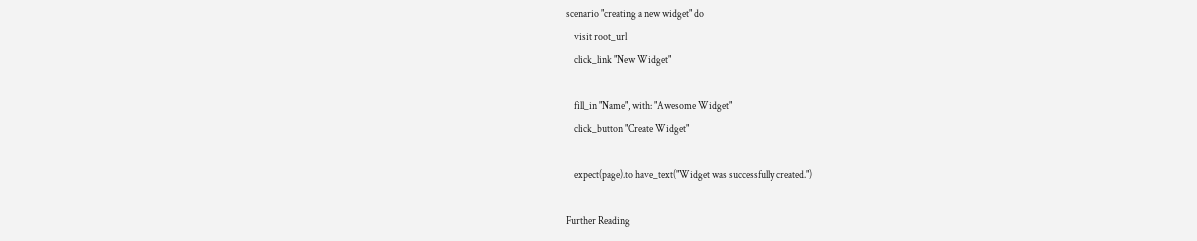scenario "creating a new widget" do
    visit root_url
    click_link "New Widget"

    fill_in "Name", with: "Awesome Widget"
    click_button "Create Widget"

    expect(page).to have_text("Widget was successfully created.")

Further Reading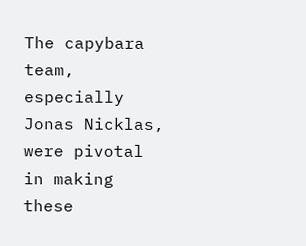The capybara team, especially Jonas Nicklas, were pivotal in making these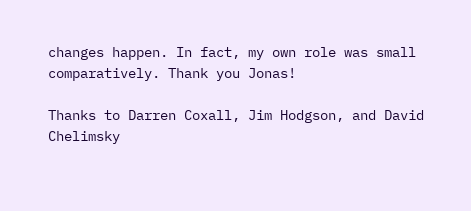changes happen. In fact, my own role was small comparatively. Thank you Jonas!

Thanks to Darren Coxall, Jim Hodgson, and David Chelimsky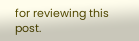for reviewing this post.